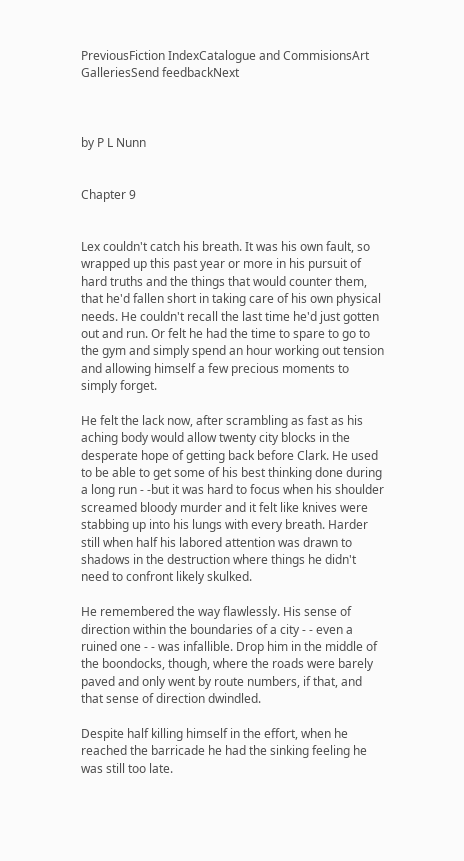PreviousFiction IndexCatalogue and CommisionsArt GalleriesSend feedbackNext



by P L Nunn


Chapter 9


Lex couldn't catch his breath. It was his own fault, so wrapped up this past year or more in his pursuit of hard truths and the things that would counter them, that he'd fallen short in taking care of his own physical needs. He couldn't recall the last time he'd just gotten out and run. Or felt he had the time to spare to go to the gym and simply spend an hour working out tension and allowing himself a few precious moments to simply forget.

He felt the lack now, after scrambling as fast as his aching body would allow twenty city blocks in the desperate hope of getting back before Clark. He used to be able to get some of his best thinking done during a long run - -but it was hard to focus when his shoulder screamed bloody murder and it felt like knives were stabbing up into his lungs with every breath. Harder still when half his labored attention was drawn to shadows in the destruction where things he didn't need to confront likely skulked.

He remembered the way flawlessly. His sense of direction within the boundaries of a city - - even a ruined one - - was infallible. Drop him in the middle of the boondocks, though, where the roads were barely paved and only went by route numbers, if that, and that sense of direction dwindled.

Despite half killing himself in the effort, when he reached the barricade he had the sinking feeling he was still too late.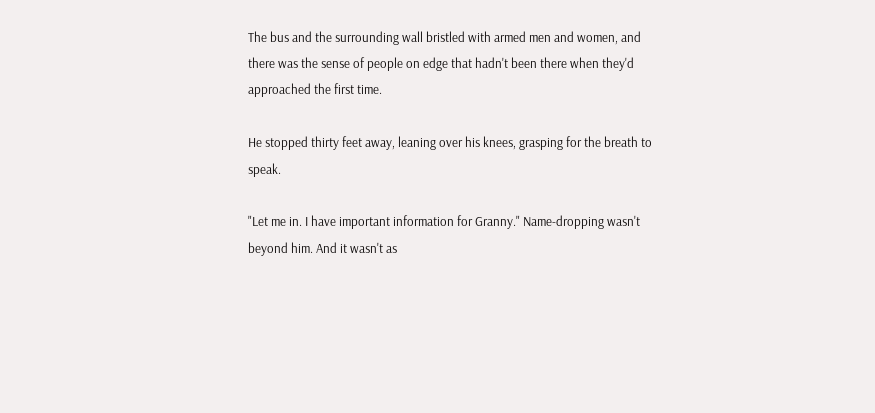The bus and the surrounding wall bristled with armed men and women, and there was the sense of people on edge that hadn't been there when they'd approached the first time.

He stopped thirty feet away, leaning over his knees, grasping for the breath to speak.

"Let me in. I have important information for Granny." Name-dropping wasn't beyond him. And it wasn't as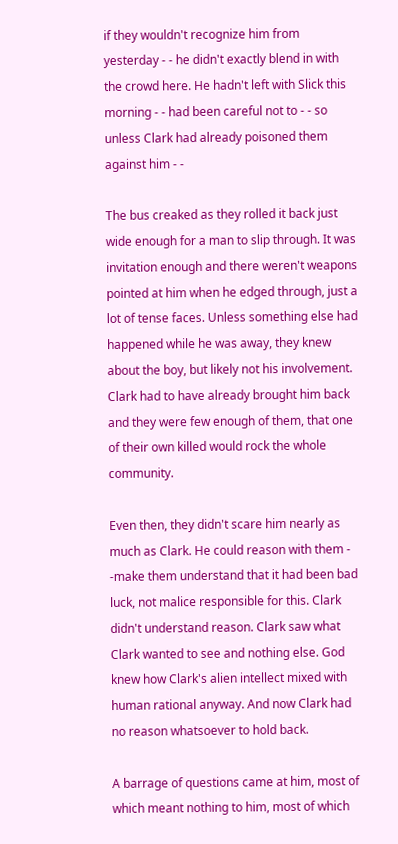if they wouldn't recognize him from yesterday - - he didn't exactly blend in with the crowd here. He hadn't left with Slick this morning - - had been careful not to - - so unless Clark had already poisoned them against him - -

The bus creaked as they rolled it back just wide enough for a man to slip through. It was invitation enough and there weren't weapons pointed at him when he edged through, just a lot of tense faces. Unless something else had happened while he was away, they knew about the boy, but likely not his involvement. Clark had to have already brought him back and they were few enough of them, that one of their own killed would rock the whole community.

Even then, they didn't scare him nearly as much as Clark. He could reason with them - -make them understand that it had been bad luck, not malice responsible for this. Clark didn't understand reason. Clark saw what Clark wanted to see and nothing else. God knew how Clark's alien intellect mixed with human rational anyway. And now Clark had no reason whatsoever to hold back.

A barrage of questions came at him, most of which meant nothing to him, most of which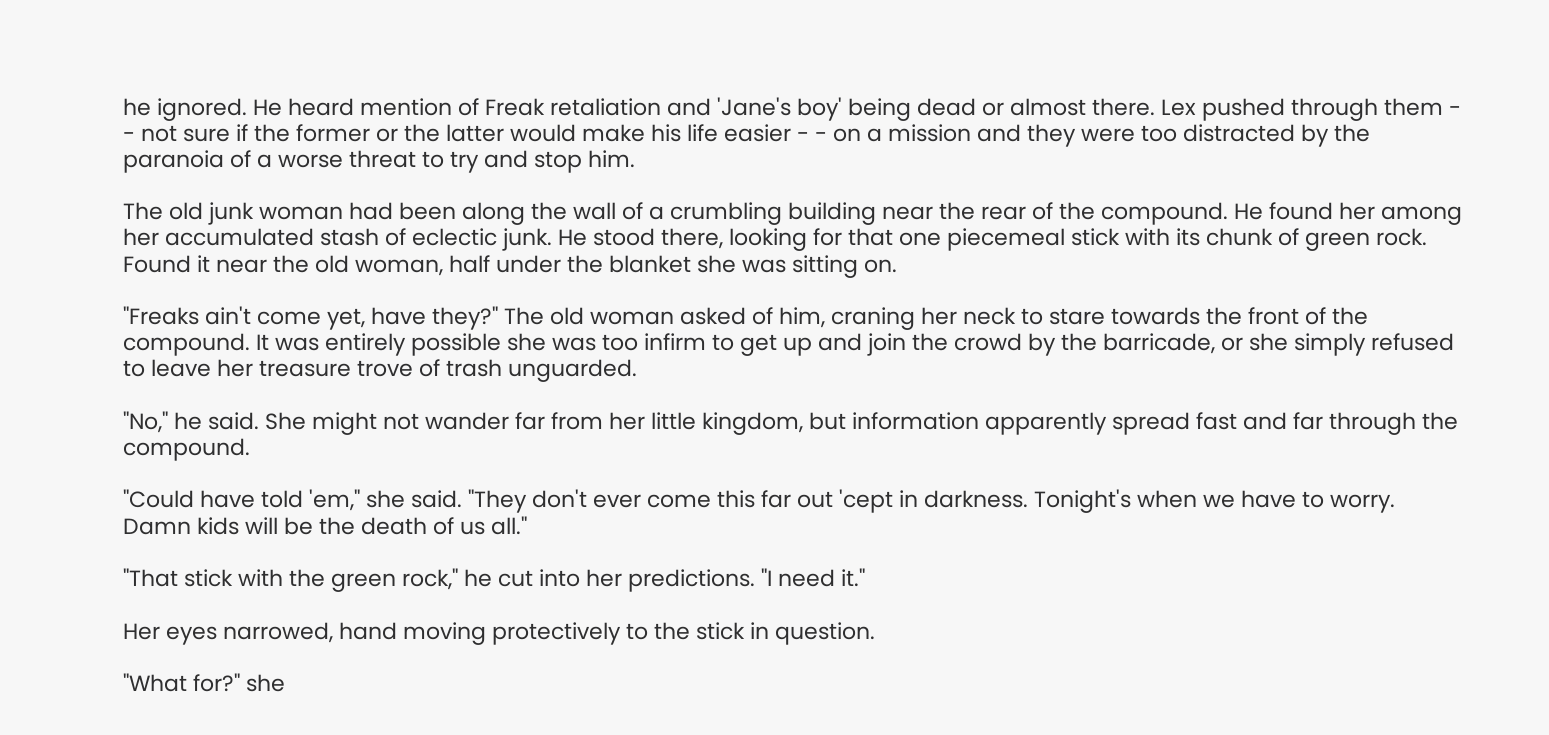he ignored. He heard mention of Freak retaliation and 'Jane's boy' being dead or almost there. Lex pushed through them - - not sure if the former or the latter would make his life easier - - on a mission and they were too distracted by the paranoia of a worse threat to try and stop him.

The old junk woman had been along the wall of a crumbling building near the rear of the compound. He found her among her accumulated stash of eclectic junk. He stood there, looking for that one piecemeal stick with its chunk of green rock. Found it near the old woman, half under the blanket she was sitting on.

"Freaks ain't come yet, have they?" The old woman asked of him, craning her neck to stare towards the front of the compound. It was entirely possible she was too infirm to get up and join the crowd by the barricade, or she simply refused to leave her treasure trove of trash unguarded.

"No," he said. She might not wander far from her little kingdom, but information apparently spread fast and far through the compound.

"Could have told 'em," she said. "They don't ever come this far out 'cept in darkness. Tonight's when we have to worry. Damn kids will be the death of us all."

"That stick with the green rock," he cut into her predictions. "I need it."

Her eyes narrowed, hand moving protectively to the stick in question.

"What for?" she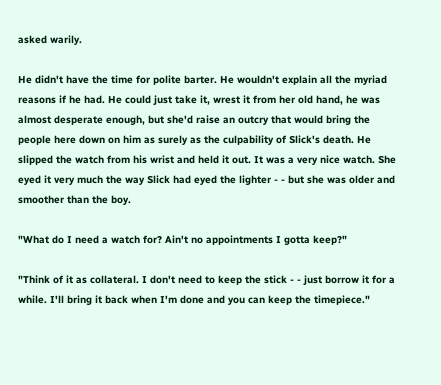asked warily.

He didn't have the time for polite barter. He wouldn't explain all the myriad reasons if he had. He could just take it, wrest it from her old hand, he was almost desperate enough, but she'd raise an outcry that would bring the people here down on him as surely as the culpability of Slick's death. He slipped the watch from his wrist and held it out. It was a very nice watch. She eyed it very much the way Slick had eyed the lighter - - but she was older and smoother than the boy.

"What do I need a watch for? Ain't no appointments I gotta keep?"

"Think of it as collateral. I don't need to keep the stick - - just borrow it for a while. I'll bring it back when I'm done and you can keep the timepiece."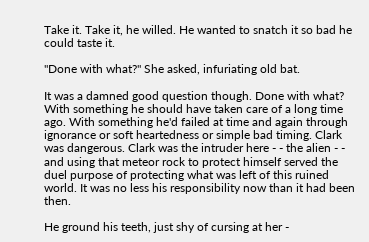Take it. Take it, he willed. He wanted to snatch it so bad he could taste it.

"Done with what?" She asked, infuriating old bat.

It was a damned good question though. Done with what? With something he should have taken care of a long time ago. With something he'd failed at time and again through ignorance or soft heartedness or simple bad timing. Clark was dangerous. Clark was the intruder here - - the alien - - and using that meteor rock to protect himself served the duel purpose of protecting what was left of this ruined world. It was no less his responsibility now than it had been then.

He ground his teeth, just shy of cursing at her -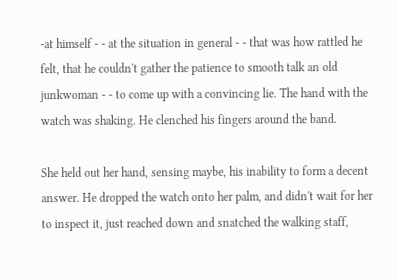-at himself - - at the situation in general - - that was how rattled he felt, that he couldn't gather the patience to smooth talk an old junkwoman - - to come up with a convincing lie. The hand with the watch was shaking. He clenched his fingers around the band.

She held out her hand, sensing maybe, his inability to form a decent answer. He dropped the watch onto her palm, and didn't wait for her to inspect it, just reached down and snatched the walking staff,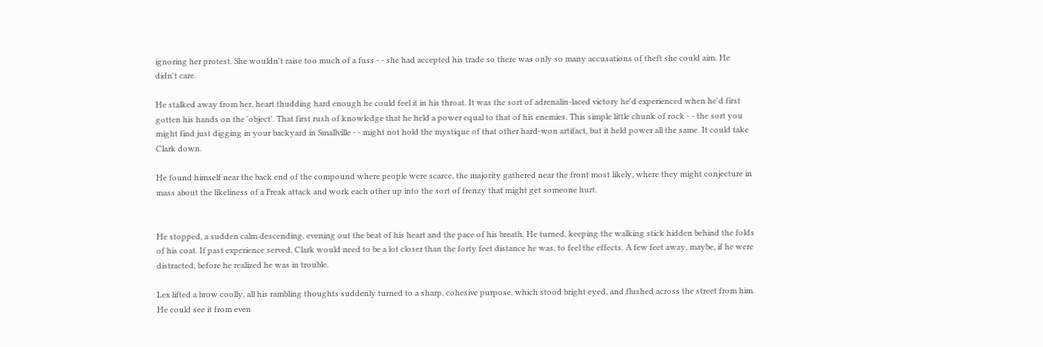ignoring her protest. She wouldn't raise too much of a fuss - - she had accepted his trade so there was only so many accusations of theft she could aim. He didn't care.

He stalked away from her, heart thudding hard enough he could feel it in his throat. It was the sort of adrenalin-laced victory he'd experienced when he'd first gotten his hands on the 'object'. That first rush of knowledge that he held a power equal to that of his enemies. This simple little chunk of rock - - the sort you might find just digging in your backyard in Smallville - - might not hold the mystique of that other hard-won artifact, but it held power all the same. It could take Clark down.

He found himself near the back end of the compound where people were scarce, the majority gathered near the front most likely, where they might conjecture in mass about the likeliness of a Freak attack and work each other up into the sort of frenzy that might get someone hurt.


He stopped, a sudden calm descending, evening out the beat of his heart and the pace of his breath. He turned, keeping the walking stick hidden behind the folds of his coat. If past experience served, Clark would need to be a lot closer than the forty feet distance he was, to feel the effects. A few feet away, maybe, if he were distracted, before he realized he was in trouble.

Lex lifted a brow coolly, all his rambling thoughts suddenly turned to a sharp, cohesive purpose, which stood bright eyed, and flushed across the street from him. He could see it from even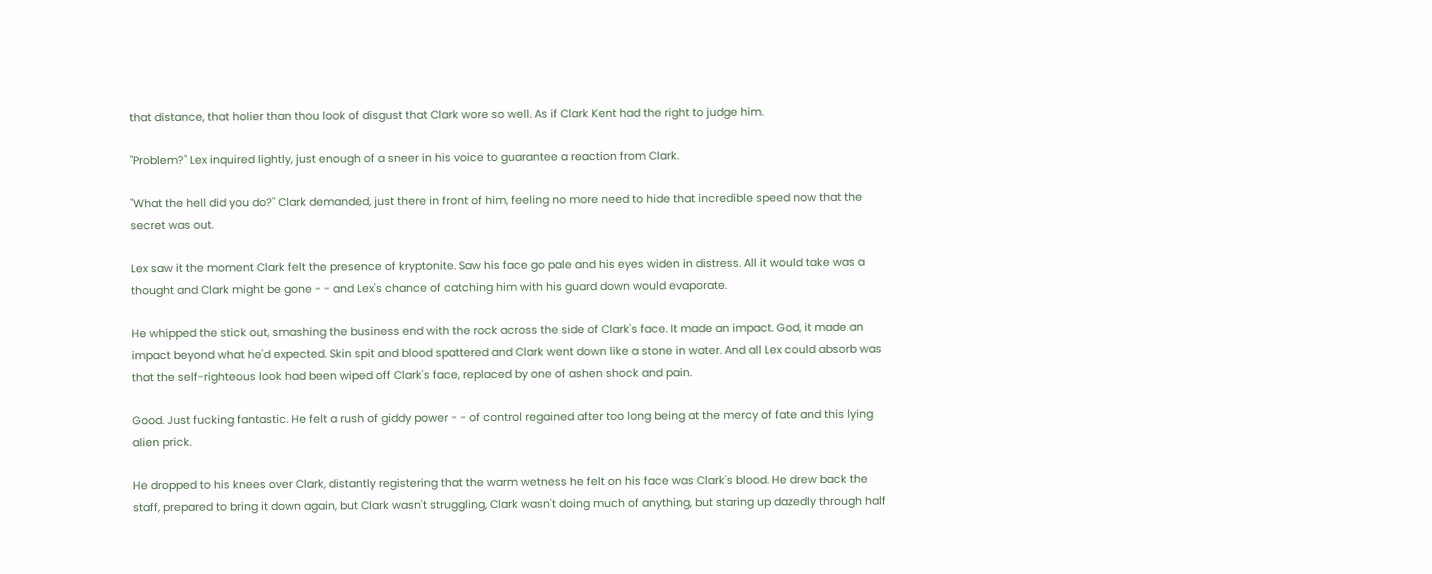that distance, that holier than thou look of disgust that Clark wore so well. As if Clark Kent had the right to judge him.

"Problem?" Lex inquired lightly, just enough of a sneer in his voice to guarantee a reaction from Clark.

"What the hell did you do?" Clark demanded, just there in front of him, feeling no more need to hide that incredible speed now that the secret was out.

Lex saw it the moment Clark felt the presence of kryptonite. Saw his face go pale and his eyes widen in distress. All it would take was a thought and Clark might be gone - - and Lex's chance of catching him with his guard down would evaporate.

He whipped the stick out, smashing the business end with the rock across the side of Clark's face. It made an impact. God, it made an impact beyond what he'd expected. Skin spit and blood spattered and Clark went down like a stone in water. And all Lex could absorb was that the self-righteous look had been wiped off Clark's face, replaced by one of ashen shock and pain.

Good. Just fucking fantastic. He felt a rush of giddy power - - of control regained after too long being at the mercy of fate and this lying alien prick.

He dropped to his knees over Clark, distantly registering that the warm wetness he felt on his face was Clark's blood. He drew back the staff, prepared to bring it down again, but Clark wasn't struggling, Clark wasn't doing much of anything, but staring up dazedly through half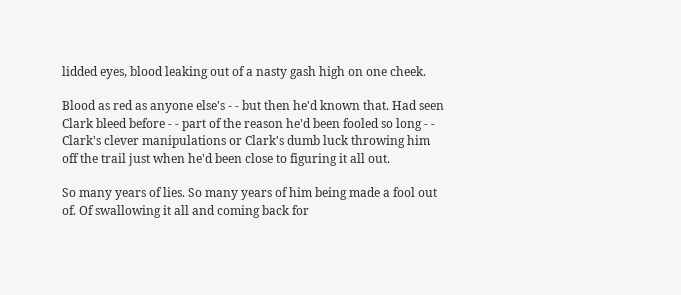lidded eyes, blood leaking out of a nasty gash high on one cheek.

Blood as red as anyone else's - - but then he'd known that. Had seen Clark bleed before - - part of the reason he'd been fooled so long - - Clark's clever manipulations or Clark's dumb luck throwing him off the trail just when he'd been close to figuring it all out.

So many years of lies. So many years of him being made a fool out of. Of swallowing it all and coming back for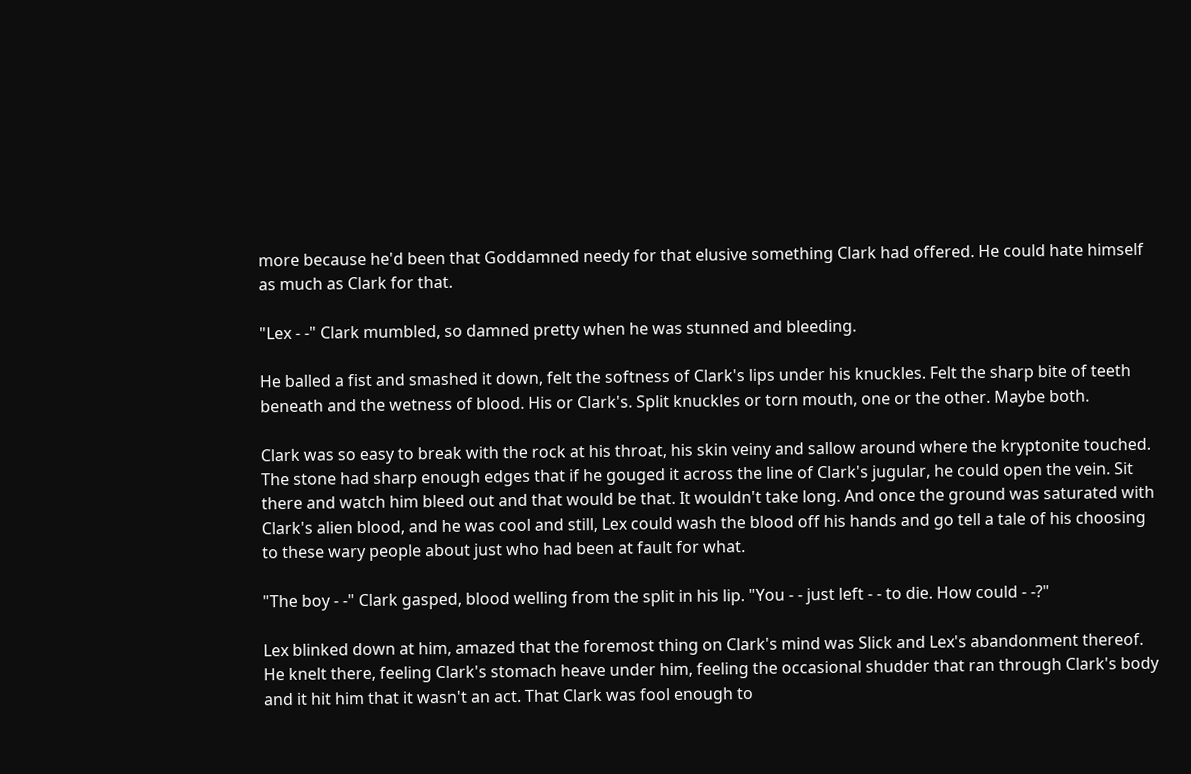more because he'd been that Goddamned needy for that elusive something Clark had offered. He could hate himself as much as Clark for that.

"Lex - -" Clark mumbled, so damned pretty when he was stunned and bleeding.

He balled a fist and smashed it down, felt the softness of Clark's lips under his knuckles. Felt the sharp bite of teeth beneath and the wetness of blood. His or Clark's. Split knuckles or torn mouth, one or the other. Maybe both.

Clark was so easy to break with the rock at his throat, his skin veiny and sallow around where the kryptonite touched. The stone had sharp enough edges that if he gouged it across the line of Clark's jugular, he could open the vein. Sit there and watch him bleed out and that would be that. It wouldn't take long. And once the ground was saturated with Clark's alien blood, and he was cool and still, Lex could wash the blood off his hands and go tell a tale of his choosing to these wary people about just who had been at fault for what.

"The boy - -" Clark gasped, blood welling from the split in his lip. "You - - just left - - to die. How could - -?"

Lex blinked down at him, amazed that the foremost thing on Clark's mind was Slick and Lex's abandonment thereof. He knelt there, feeling Clark's stomach heave under him, feeling the occasional shudder that ran through Clark's body and it hit him that it wasn't an act. That Clark was fool enough to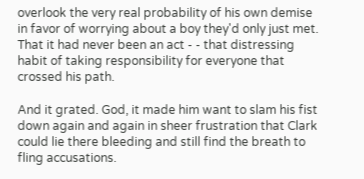overlook the very real probability of his own demise in favor of worrying about a boy they'd only just met. That it had never been an act - - that distressing habit of taking responsibility for everyone that crossed his path.

And it grated. God, it made him want to slam his fist down again and again in sheer frustration that Clark could lie there bleeding and still find the breath to fling accusations.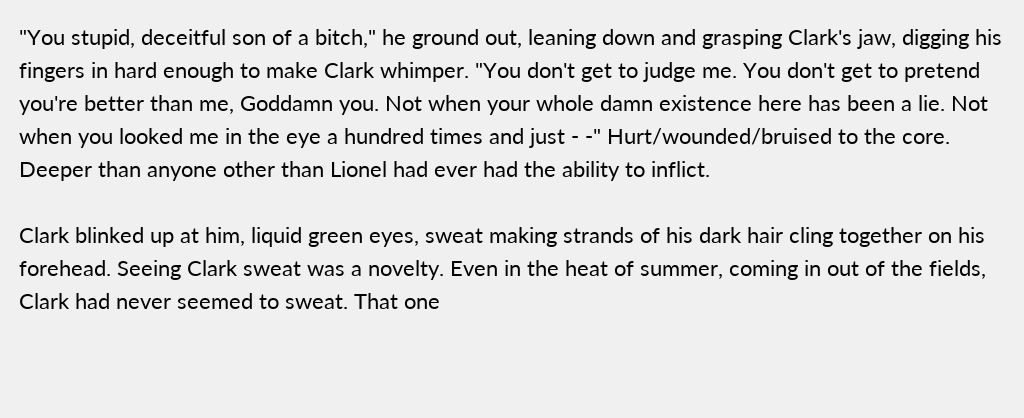"You stupid, deceitful son of a bitch," he ground out, leaning down and grasping Clark's jaw, digging his fingers in hard enough to make Clark whimper. "You don't get to judge me. You don't get to pretend you're better than me, Goddamn you. Not when your whole damn existence here has been a lie. Not when you looked me in the eye a hundred times and just - -" Hurt/wounded/bruised to the core. Deeper than anyone other than Lionel had ever had the ability to inflict.

Clark blinked up at him, liquid green eyes, sweat making strands of his dark hair cling together on his forehead. Seeing Clark sweat was a novelty. Even in the heat of summer, coming in out of the fields, Clark had never seemed to sweat. That one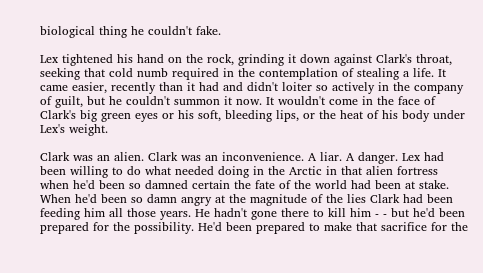biological thing he couldn't fake.

Lex tightened his hand on the rock, grinding it down against Clark's throat, seeking that cold numb required in the contemplation of stealing a life. It came easier, recently than it had and didn't loiter so actively in the company of guilt, but he couldn't summon it now. It wouldn't come in the face of Clark's big green eyes or his soft, bleeding lips, or the heat of his body under Lex's weight.

Clark was an alien. Clark was an inconvenience. A liar. A danger. Lex had been willing to do what needed doing in the Arctic in that alien fortress when he'd been so damned certain the fate of the world had been at stake. When he'd been so damn angry at the magnitude of the lies Clark had been feeding him all those years. He hadn't gone there to kill him - - but he'd been prepared for the possibility. He'd been prepared to make that sacrifice for the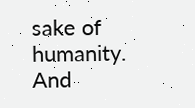sake of humanity. And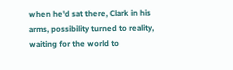when he'd sat there, Clark in his arms, possibility turned to reality, waiting for the world to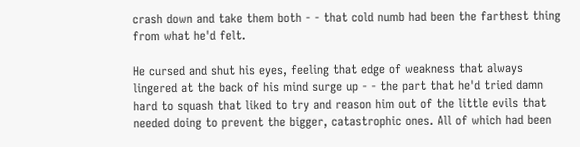crash down and take them both - - that cold numb had been the farthest thing from what he'd felt.

He cursed and shut his eyes, feeling that edge of weakness that always lingered at the back of his mind surge up - - the part that he'd tried damn hard to squash that liked to try and reason him out of the little evils that needed doing to prevent the bigger, catastrophic ones. All of which had been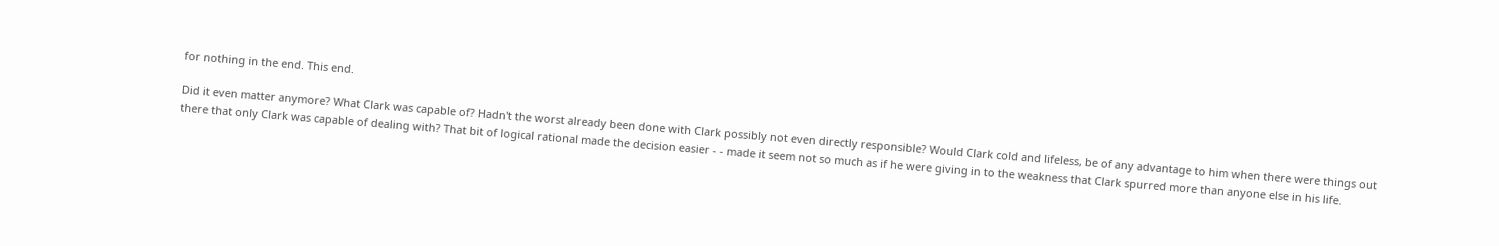for nothing in the end. This end.

Did it even matter anymore? What Clark was capable of? Hadn't the worst already been done with Clark possibly not even directly responsible? Would Clark cold and lifeless, be of any advantage to him when there were things out there that only Clark was capable of dealing with? That bit of logical rational made the decision easier - - made it seem not so much as if he were giving in to the weakness that Clark spurred more than anyone else in his life.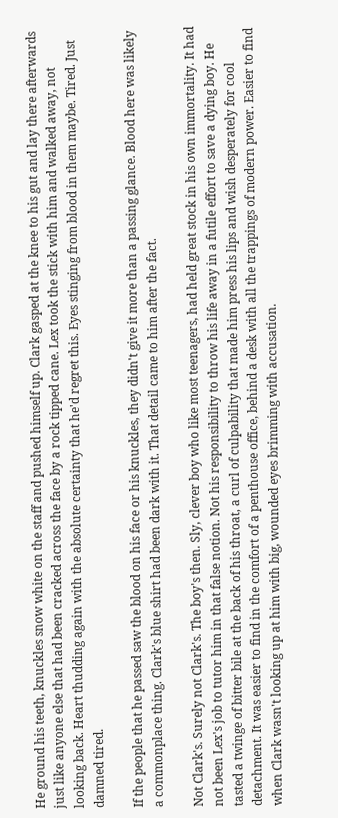He ground his teeth, knuckles snow white on the staff and pushed himself up. Clark gasped at the knee to his gut and lay there afterwards just like anyone else that had been cracked across the face by a rock tipped cane. Lex took the stick with him and walked away, not looking back. Heart thudding again with the absolute certainty that he'd regret this. Eyes stinging from blood in them maybe. Tired. Just damned tired.

If the people that he passed saw the blood on his face or his knuckles, they didn't give it more than a passing glance. Blood here was likely a commonplace thing. Clark's blue shirt had been dark with it. That detail came to him after the fact.

Not Clark's. Surely not Clark's. The boy's then. Sly, clever boy who like most teenagers, had held great stock in his own immortality. It had not been Lex's job to tutor him in that false notion. Not his responsibility to throw his life away in a futile effort to save a dying boy. He tasted a twinge of bitter bile at the back of his throat, a curl of culpability that made him press his lips and wish desperately for cool detachment. It was easier to find in the comfort of a penthouse office, behind a desk with all the trappings of modern power. Easier to find when Clark wasn't looking up at him with big, wounded eyes brimming with accusation.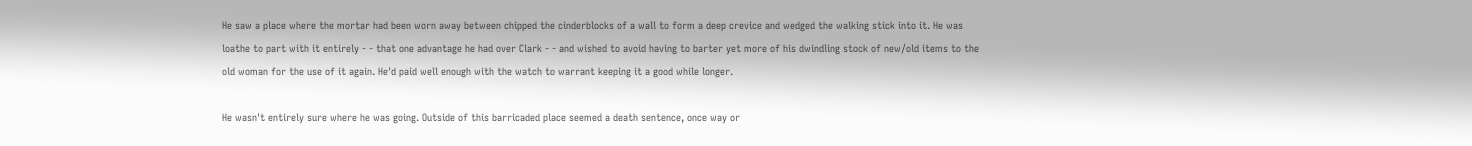He saw a place where the mortar had been worn away between chipped the cinderblocks of a wall to form a deep crevice and wedged the walking stick into it. He was loathe to part with it entirely - - that one advantage he had over Clark - - and wished to avoid having to barter yet more of his dwindling stock of new/old items to the old woman for the use of it again. He'd paid well enough with the watch to warrant keeping it a good while longer.

He wasn't entirely sure where he was going. Outside of this barricaded place seemed a death sentence, once way or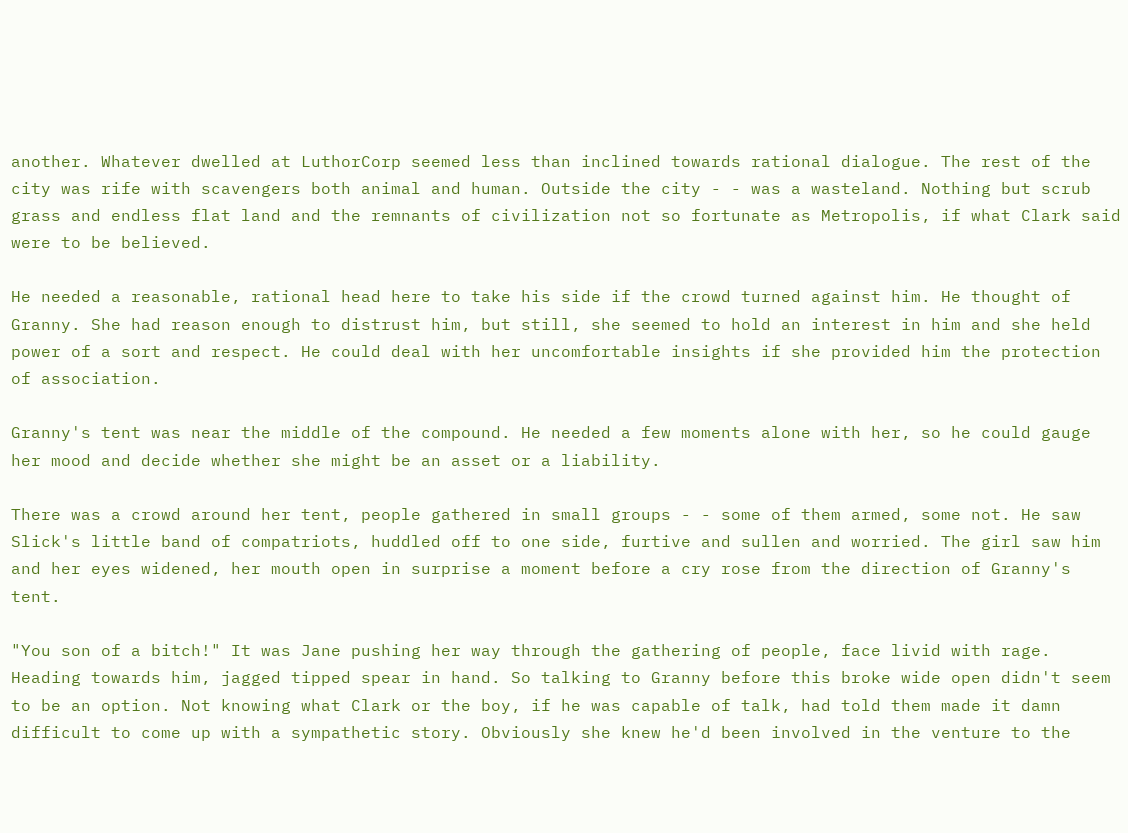another. Whatever dwelled at LuthorCorp seemed less than inclined towards rational dialogue. The rest of the city was rife with scavengers both animal and human. Outside the city - - was a wasteland. Nothing but scrub grass and endless flat land and the remnants of civilization not so fortunate as Metropolis, if what Clark said were to be believed.

He needed a reasonable, rational head here to take his side if the crowd turned against him. He thought of Granny. She had reason enough to distrust him, but still, she seemed to hold an interest in him and she held power of a sort and respect. He could deal with her uncomfortable insights if she provided him the protection of association.

Granny's tent was near the middle of the compound. He needed a few moments alone with her, so he could gauge her mood and decide whether she might be an asset or a liability.

There was a crowd around her tent, people gathered in small groups - - some of them armed, some not. He saw Slick's little band of compatriots, huddled off to one side, furtive and sullen and worried. The girl saw him and her eyes widened, her mouth open in surprise a moment before a cry rose from the direction of Granny's tent.

"You son of a bitch!" It was Jane pushing her way through the gathering of people, face livid with rage. Heading towards him, jagged tipped spear in hand. So talking to Granny before this broke wide open didn't seem to be an option. Not knowing what Clark or the boy, if he was capable of talk, had told them made it damn difficult to come up with a sympathetic story. Obviously she knew he'd been involved in the venture to the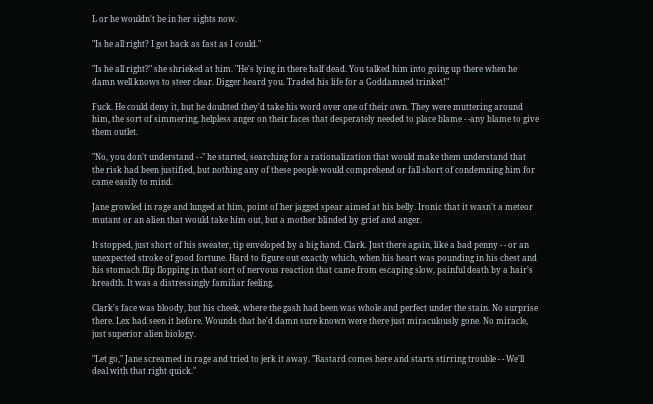L or he wouldn't be in her sights now.

"Is he all right? I got back as fast as I could."

"Is he all right?" she shrieked at him. "He's lying in there half dead. You talked him into going up there when he damn well knows to steer clear. Digger heard you. Traded his life for a Goddamned trinket!"

Fuck. He could deny it, but he doubted they'd take his word over one of their own. They were muttering around him, the sort of simmering, helpless anger on their faces that desperately needed to place blame - -any blame to give them outlet.

"No, you don't understand - -" he started, searching for a rationalization that would make them understand that the risk had been justified, but nothing any of these people would comprehend or fall short of condemning him for came easily to mind.

Jane growled in rage and lunged at him, point of her jagged spear aimed at his belly. Ironic that it wasn't a meteor mutant or an alien that would take him out, but a mother blinded by grief and anger.

It stopped, just short of his sweater, tip enveloped by a big hand. Clark. Just there again, like a bad penny - - or an unexpected stroke of good fortune. Hard to figure out exactly which, when his heart was pounding in his chest and his stomach flip flopping in that sort of nervous reaction that came from escaping slow, painful death by a hair's breadth. It was a distressingly familiar feeling.

Clark's face was bloody, but his cheek, where the gash had been was whole and perfect under the stain. No surprise there. Lex had seen it before. Wounds that he'd damn sure known were there just miraculously gone. No miracle, just superior alien biology.

"Let go," Jane screamed in rage and tried to jerk it away. "Bastard comes here and starts stirring trouble - - We'll deal with that right quick."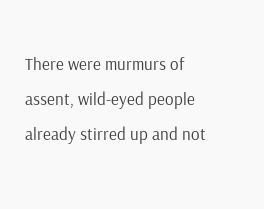There were murmurs of assent, wild-eyed people already stirred up and not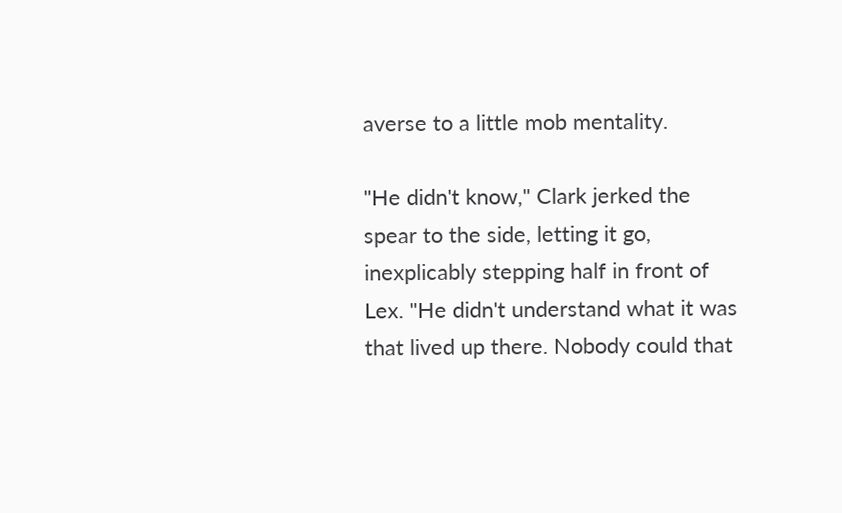averse to a little mob mentality.

"He didn't know," Clark jerked the spear to the side, letting it go, inexplicably stepping half in front of Lex. "He didn't understand what it was that lived up there. Nobody could that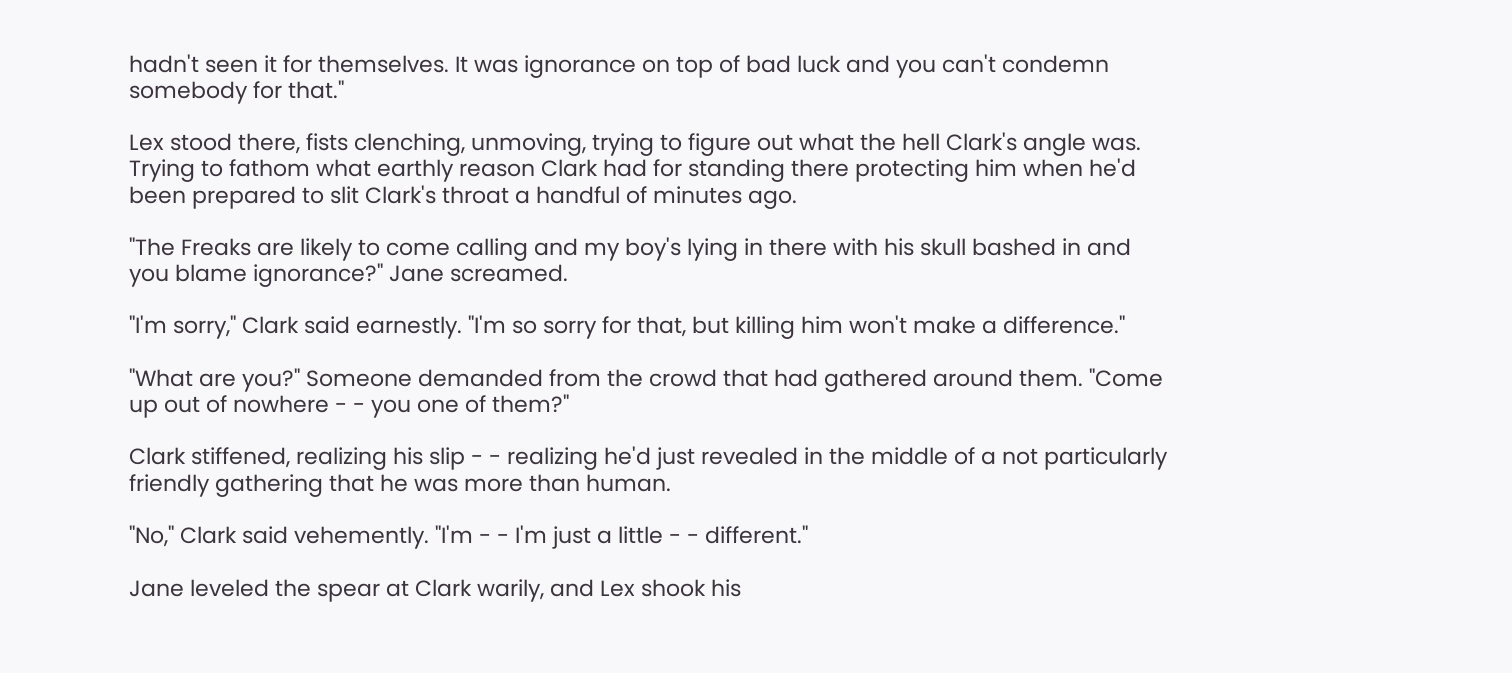hadn't seen it for themselves. It was ignorance on top of bad luck and you can't condemn somebody for that."

Lex stood there, fists clenching, unmoving, trying to figure out what the hell Clark's angle was. Trying to fathom what earthly reason Clark had for standing there protecting him when he'd been prepared to slit Clark's throat a handful of minutes ago.

"The Freaks are likely to come calling and my boy's lying in there with his skull bashed in and you blame ignorance?" Jane screamed.

"I'm sorry," Clark said earnestly. "I'm so sorry for that, but killing him won't make a difference."

"What are you?" Someone demanded from the crowd that had gathered around them. "Come up out of nowhere - - you one of them?"

Clark stiffened, realizing his slip - - realizing he'd just revealed in the middle of a not particularly friendly gathering that he was more than human.

"No," Clark said vehemently. "I'm - - I'm just a little - - different."

Jane leveled the spear at Clark warily, and Lex shook his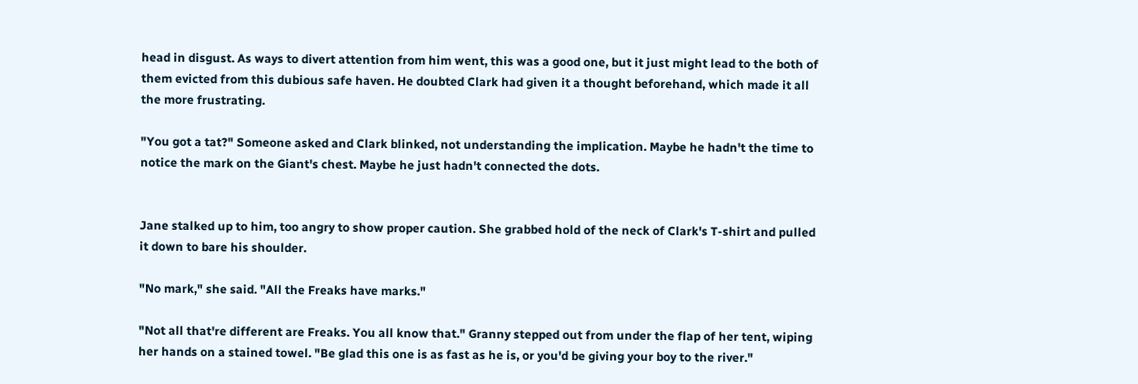head in disgust. As ways to divert attention from him went, this was a good one, but it just might lead to the both of them evicted from this dubious safe haven. He doubted Clark had given it a thought beforehand, which made it all the more frustrating.

"You got a tat?" Someone asked and Clark blinked, not understanding the implication. Maybe he hadn't the time to notice the mark on the Giant's chest. Maybe he just hadn't connected the dots.


Jane stalked up to him, too angry to show proper caution. She grabbed hold of the neck of Clark's T-shirt and pulled it down to bare his shoulder.

"No mark," she said. "All the Freaks have marks."

"Not all that're different are Freaks. You all know that." Granny stepped out from under the flap of her tent, wiping her hands on a stained towel. "Be glad this one is as fast as he is, or you'd be giving your boy to the river."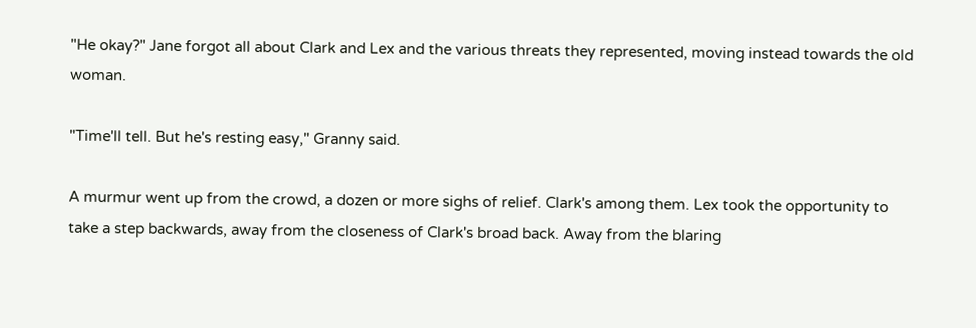"He okay?" Jane forgot all about Clark and Lex and the various threats they represented, moving instead towards the old woman.

"Time'll tell. But he's resting easy," Granny said.

A murmur went up from the crowd, a dozen or more sighs of relief. Clark's among them. Lex took the opportunity to take a step backwards, away from the closeness of Clark's broad back. Away from the blaring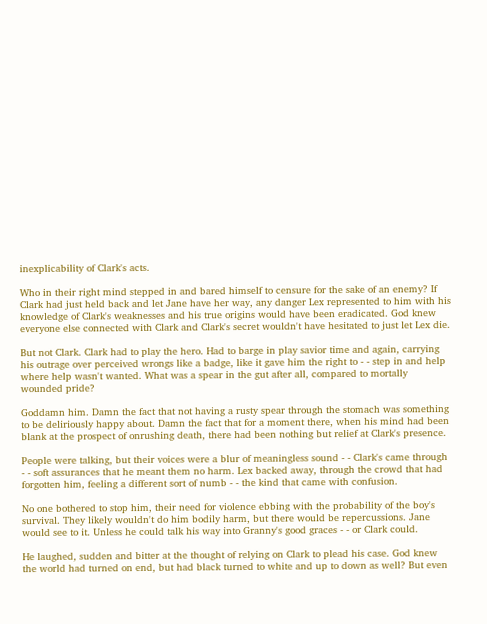inexplicability of Clark's acts.

Who in their right mind stepped in and bared himself to censure for the sake of an enemy? If Clark had just held back and let Jane have her way, any danger Lex represented to him with his knowledge of Clark's weaknesses and his true origins would have been eradicated. God knew everyone else connected with Clark and Clark's secret wouldn't have hesitated to just let Lex die.

But not Clark. Clark had to play the hero. Had to barge in play savior time and again, carrying his outrage over perceived wrongs like a badge, like it gave him the right to - - step in and help where help wasn't wanted. What was a spear in the gut after all, compared to mortally wounded pride?

Goddamn him. Damn the fact that not having a rusty spear through the stomach was something to be deliriously happy about. Damn the fact that for a moment there, when his mind had been blank at the prospect of onrushing death, there had been nothing but relief at Clark's presence.

People were talking, but their voices were a blur of meaningless sound - - Clark's came through - - soft assurances that he meant them no harm. Lex backed away, through the crowd that had forgotten him, feeling a different sort of numb - - the kind that came with confusion.

No one bothered to stop him, their need for violence ebbing with the probability of the boy's survival. They likely wouldn't do him bodily harm, but there would be repercussions. Jane would see to it. Unless he could talk his way into Granny's good graces - - or Clark could.

He laughed, sudden and bitter at the thought of relying on Clark to plead his case. God knew the world had turned on end, but had black turned to white and up to down as well? But even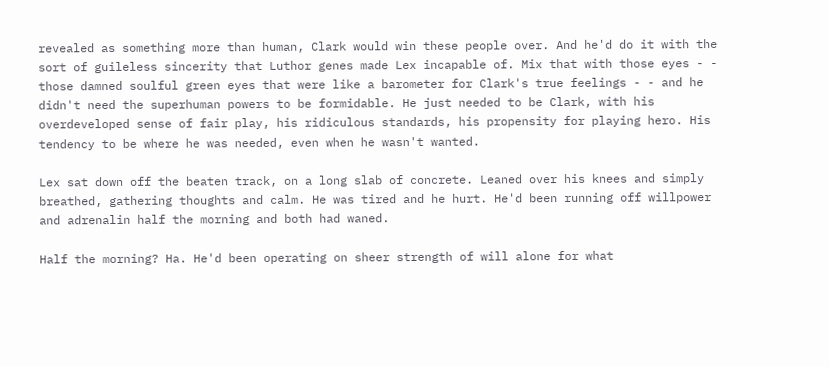revealed as something more than human, Clark would win these people over. And he'd do it with the sort of guileless sincerity that Luthor genes made Lex incapable of. Mix that with those eyes - - those damned soulful green eyes that were like a barometer for Clark's true feelings - - and he didn't need the superhuman powers to be formidable. He just needed to be Clark, with his overdeveloped sense of fair play, his ridiculous standards, his propensity for playing hero. His tendency to be where he was needed, even when he wasn't wanted.

Lex sat down off the beaten track, on a long slab of concrete. Leaned over his knees and simply breathed, gathering thoughts and calm. He was tired and he hurt. He'd been running off willpower and adrenalin half the morning and both had waned.

Half the morning? Ha. He'd been operating on sheer strength of will alone for what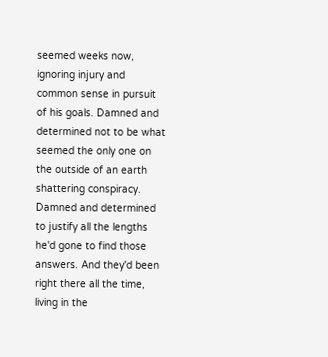seemed weeks now, ignoring injury and common sense in pursuit of his goals. Damned and determined not to be what seemed the only one on the outside of an earth shattering conspiracy. Damned and determined to justify all the lengths he'd gone to find those answers. And they'd been right there all the time, living in the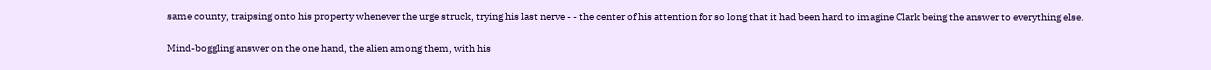same county, traipsing onto his property whenever the urge struck, trying his last nerve - - the center of his attention for so long that it had been hard to imagine Clark being the answer to everything else.

Mind-boggling answer on the one hand, the alien among them, with his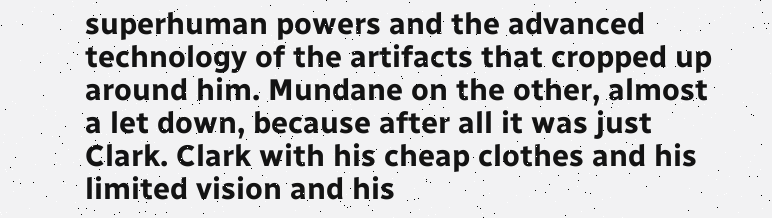superhuman powers and the advanced technology of the artifacts that cropped up around him. Mundane on the other, almost a let down, because after all it was just Clark. Clark with his cheap clothes and his limited vision and his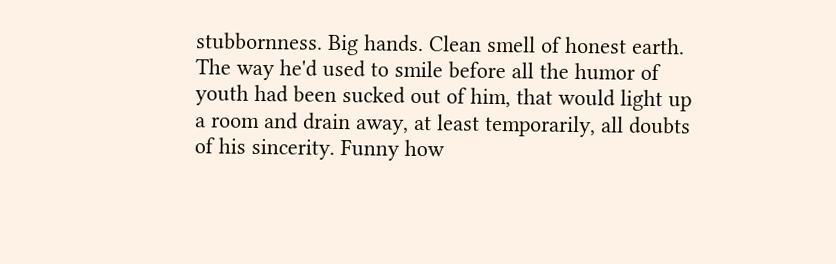stubbornness. Big hands. Clean smell of honest earth. The way he'd used to smile before all the humor of youth had been sucked out of him, that would light up a room and drain away, at least temporarily, all doubts of his sincerity. Funny how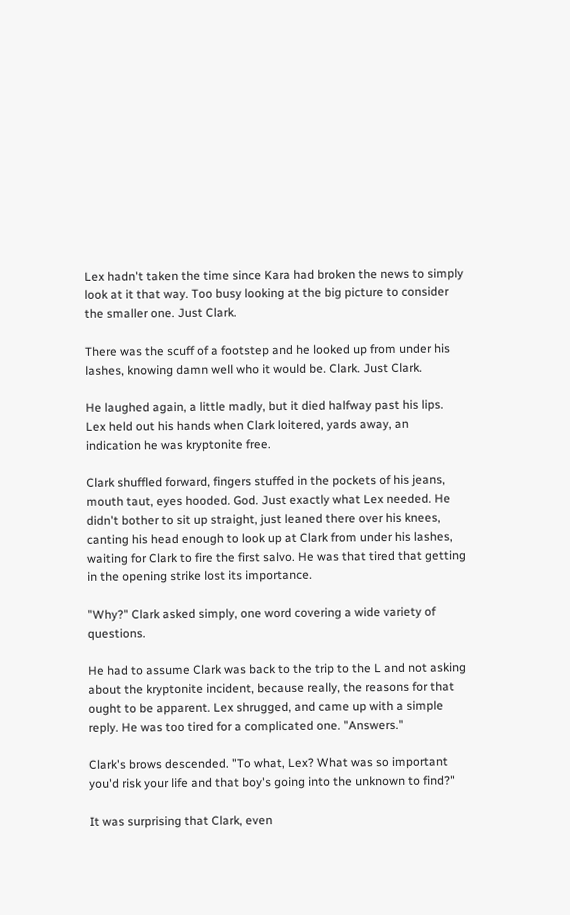Lex hadn't taken the time since Kara had broken the news to simply look at it that way. Too busy looking at the big picture to consider the smaller one. Just Clark.

There was the scuff of a footstep and he looked up from under his lashes, knowing damn well who it would be. Clark. Just Clark.

He laughed again, a little madly, but it died halfway past his lips. Lex held out his hands when Clark loitered, yards away, an indication he was kryptonite free.

Clark shuffled forward, fingers stuffed in the pockets of his jeans, mouth taut, eyes hooded. God. Just exactly what Lex needed. He didn't bother to sit up straight, just leaned there over his knees, canting his head enough to look up at Clark from under his lashes, waiting for Clark to fire the first salvo. He was that tired that getting in the opening strike lost its importance.

"Why?" Clark asked simply, one word covering a wide variety of questions.

He had to assume Clark was back to the trip to the L and not asking about the kryptonite incident, because really, the reasons for that ought to be apparent. Lex shrugged, and came up with a simple reply. He was too tired for a complicated one. "Answers."

Clark's brows descended. "To what, Lex? What was so important you'd risk your life and that boy's going into the unknown to find?"

It was surprising that Clark, even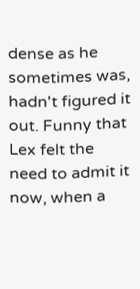dense as he sometimes was, hadn't figured it out. Funny that Lex felt the need to admit it now, when a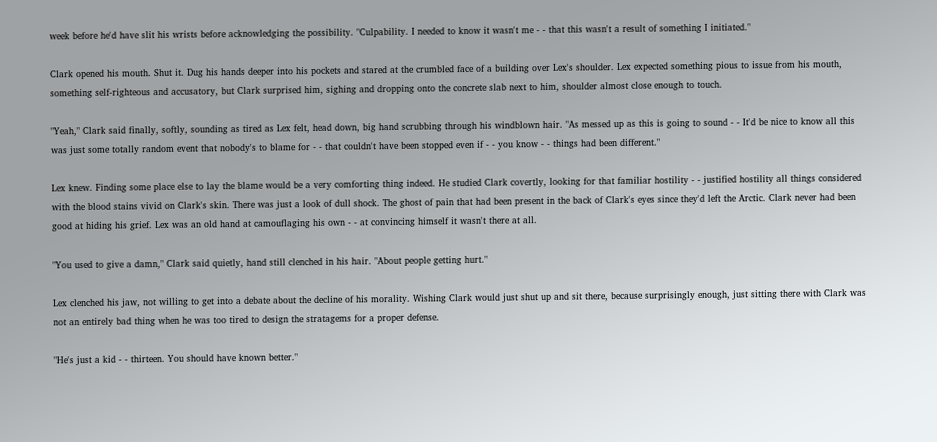week before he'd have slit his wrists before acknowledging the possibility. "Culpability. I needed to know it wasn't me - - that this wasn't a result of something I initiated."

Clark opened his mouth. Shut it. Dug his hands deeper into his pockets and stared at the crumbled face of a building over Lex's shoulder. Lex expected something pious to issue from his mouth, something self-righteous and accusatory, but Clark surprised him, sighing and dropping onto the concrete slab next to him, shoulder almost close enough to touch.

"Yeah," Clark said finally, softly, sounding as tired as Lex felt, head down, big hand scrubbing through his windblown hair. "As messed up as this is going to sound - - It'd be nice to know all this was just some totally random event that nobody's to blame for - - that couldn't have been stopped even if - - you know - - things had been different."

Lex knew. Finding some place else to lay the blame would be a very comforting thing indeed. He studied Clark covertly, looking for that familiar hostility - - justified hostility all things considered with the blood stains vivid on Clark's skin. There was just a look of dull shock. The ghost of pain that had been present in the back of Clark's eyes since they'd left the Arctic. Clark never had been good at hiding his grief. Lex was an old hand at camouflaging his own - - at convincing himself it wasn't there at all.

"You used to give a damn," Clark said quietly, hand still clenched in his hair. "About people getting hurt."

Lex clenched his jaw, not willing to get into a debate about the decline of his morality. Wishing Clark would just shut up and sit there, because surprisingly enough, just sitting there with Clark was not an entirely bad thing when he was too tired to design the stratagems for a proper defense.

"He's just a kid - - thirteen. You should have known better."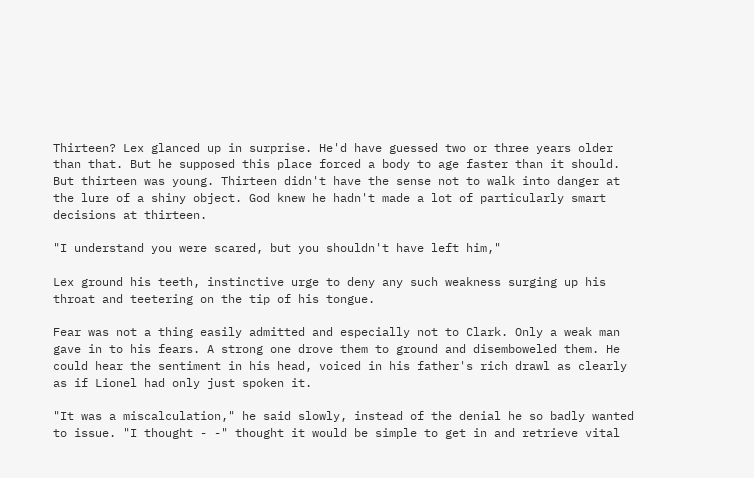Thirteen? Lex glanced up in surprise. He'd have guessed two or three years older than that. But he supposed this place forced a body to age faster than it should. But thirteen was young. Thirteen didn't have the sense not to walk into danger at the lure of a shiny object. God knew he hadn't made a lot of particularly smart decisions at thirteen.

"I understand you were scared, but you shouldn't have left him,"

Lex ground his teeth, instinctive urge to deny any such weakness surging up his throat and teetering on the tip of his tongue.

Fear was not a thing easily admitted and especially not to Clark. Only a weak man gave in to his fears. A strong one drove them to ground and disemboweled them. He could hear the sentiment in his head, voiced in his father's rich drawl as clearly as if Lionel had only just spoken it.

"It was a miscalculation," he said slowly, instead of the denial he so badly wanted to issue. "I thought - -" thought it would be simple to get in and retrieve vital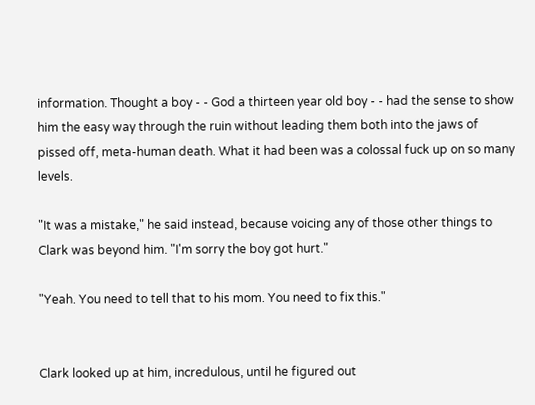information. Thought a boy - - God a thirteen year old boy - - had the sense to show him the easy way through the ruin without leading them both into the jaws of pissed off, meta-human death. What it had been was a colossal fuck up on so many levels.

"It was a mistake," he said instead, because voicing any of those other things to Clark was beyond him. "I'm sorry the boy got hurt."

"Yeah. You need to tell that to his mom. You need to fix this."


Clark looked up at him, incredulous, until he figured out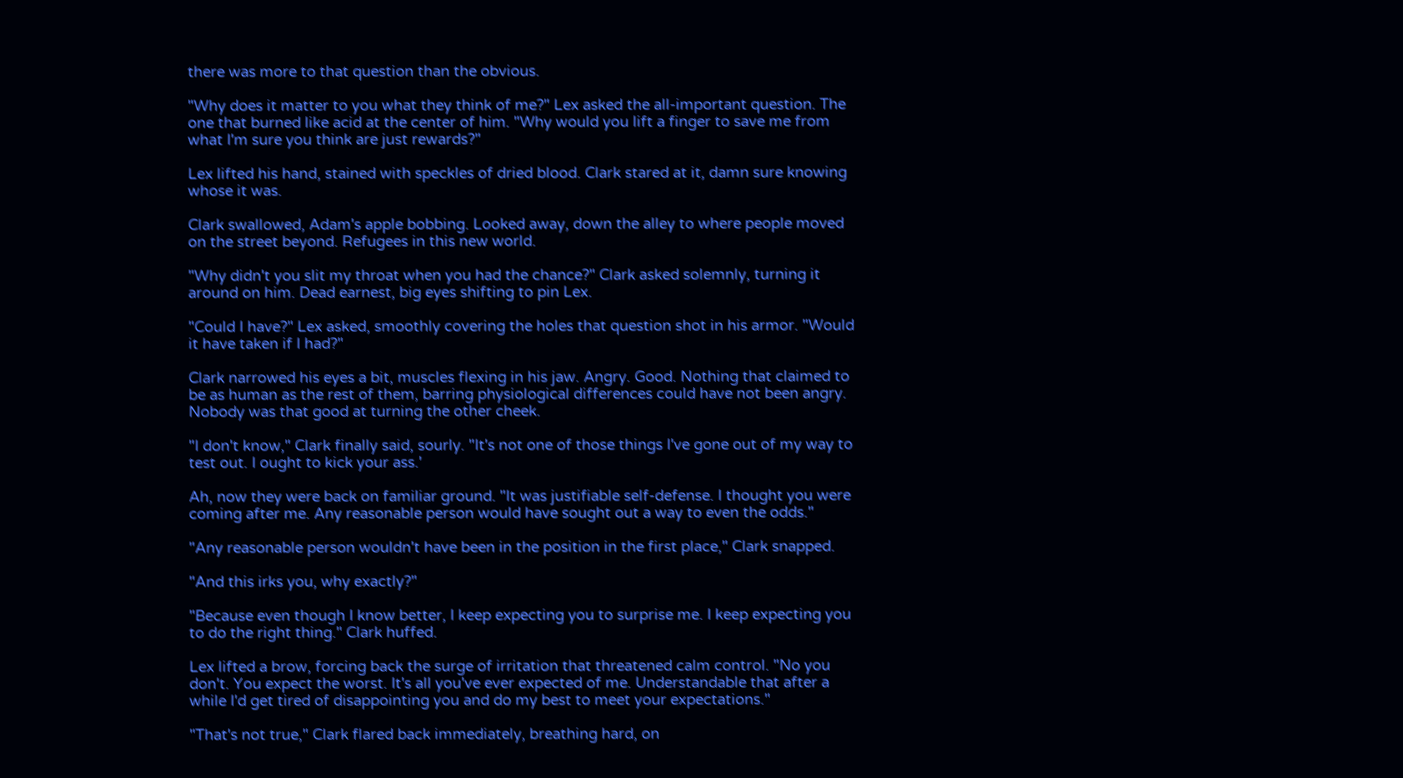there was more to that question than the obvious.

"Why does it matter to you what they think of me?" Lex asked the all-important question. The one that burned like acid at the center of him. "Why would you lift a finger to save me from what I'm sure you think are just rewards?"

Lex lifted his hand, stained with speckles of dried blood. Clark stared at it, damn sure knowing whose it was.

Clark swallowed, Adam's apple bobbing. Looked away, down the alley to where people moved on the street beyond. Refugees in this new world.

"Why didn't you slit my throat when you had the chance?" Clark asked solemnly, turning it around on him. Dead earnest, big eyes shifting to pin Lex.

"Could I have?" Lex asked, smoothly covering the holes that question shot in his armor. "Would it have taken if I had?"

Clark narrowed his eyes a bit, muscles flexing in his jaw. Angry. Good. Nothing that claimed to be as human as the rest of them, barring physiological differences could have not been angry. Nobody was that good at turning the other cheek.

"I don't know," Clark finally said, sourly. "It's not one of those things I've gone out of my way to test out. I ought to kick your ass.'

Ah, now they were back on familiar ground. "It was justifiable self-defense. I thought you were coming after me. Any reasonable person would have sought out a way to even the odds."

"Any reasonable person wouldn't have been in the position in the first place," Clark snapped.

"And this irks you, why exactly?"

"Because even though I know better, I keep expecting you to surprise me. I keep expecting you to do the right thing." Clark huffed.

Lex lifted a brow, forcing back the surge of irritation that threatened calm control. "No you don't. You expect the worst. It's all you've ever expected of me. Understandable that after a while I'd get tired of disappointing you and do my best to meet your expectations."

"That's not true," Clark flared back immediately, breathing hard, on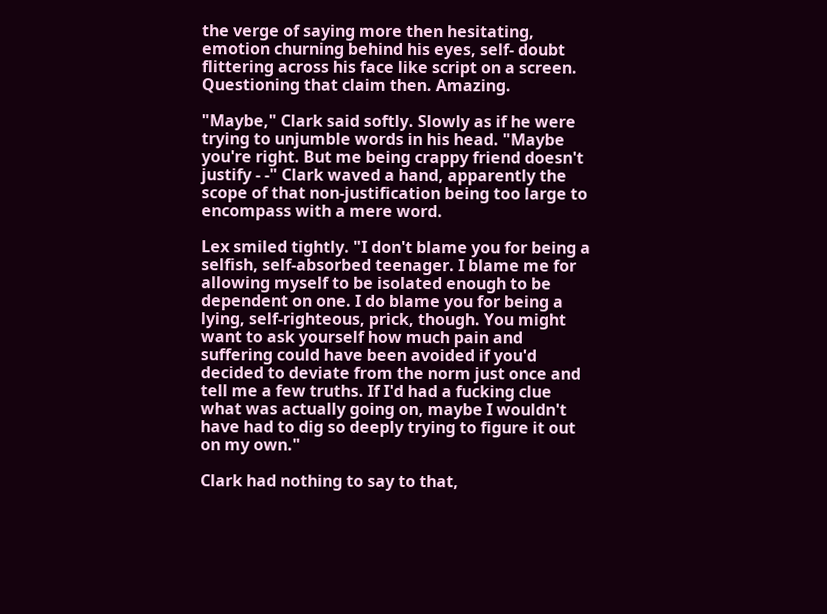the verge of saying more then hesitating, emotion churning behind his eyes, self- doubt flittering across his face like script on a screen. Questioning that claim then. Amazing.

"Maybe," Clark said softly. Slowly as if he were trying to unjumble words in his head. "Maybe you're right. But me being crappy friend doesn't justify - -" Clark waved a hand, apparently the scope of that non-justification being too large to encompass with a mere word.

Lex smiled tightly. "I don't blame you for being a selfish, self-absorbed teenager. I blame me for allowing myself to be isolated enough to be dependent on one. I do blame you for being a lying, self-righteous, prick, though. You might want to ask yourself how much pain and suffering could have been avoided if you'd decided to deviate from the norm just once and tell me a few truths. If I'd had a fucking clue what was actually going on, maybe I wouldn't have had to dig so deeply trying to figure it out on my own."

Clark had nothing to say to that,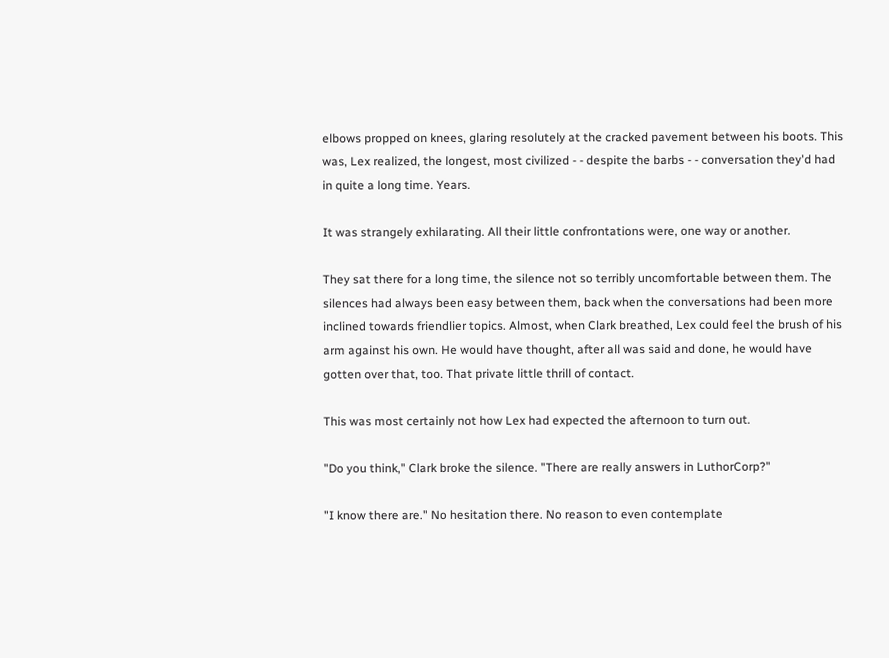elbows propped on knees, glaring resolutely at the cracked pavement between his boots. This was, Lex realized, the longest, most civilized - - despite the barbs - - conversation they'd had in quite a long time. Years.

It was strangely exhilarating. All their little confrontations were, one way or another.

They sat there for a long time, the silence not so terribly uncomfortable between them. The silences had always been easy between them, back when the conversations had been more inclined towards friendlier topics. Almost, when Clark breathed, Lex could feel the brush of his arm against his own. He would have thought, after all was said and done, he would have gotten over that, too. That private little thrill of contact.

This was most certainly not how Lex had expected the afternoon to turn out.

"Do you think," Clark broke the silence. "There are really answers in LuthorCorp?"

"I know there are." No hesitation there. No reason to even contemplate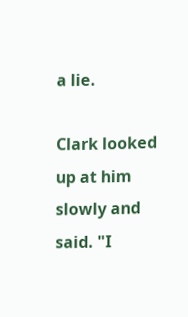a lie.

Clark looked up at him slowly and said. "I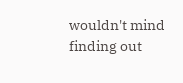wouldn't mind finding out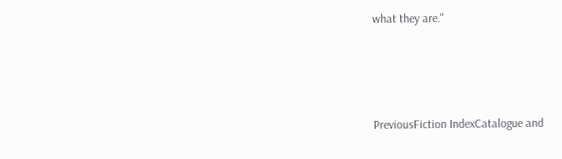what they are."




PreviousFiction IndexCatalogue and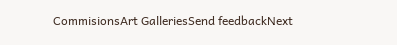CommisionsArt GalleriesSend feedbackNext